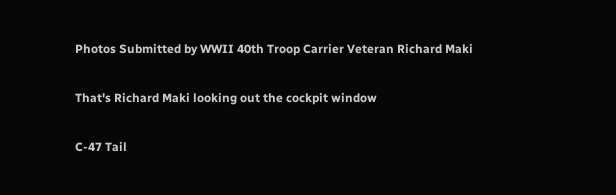Photos Submitted by WWII 40th Troop Carrier Veteran Richard Maki

That's Richard Maki looking out the cockpit window

C-47 Tail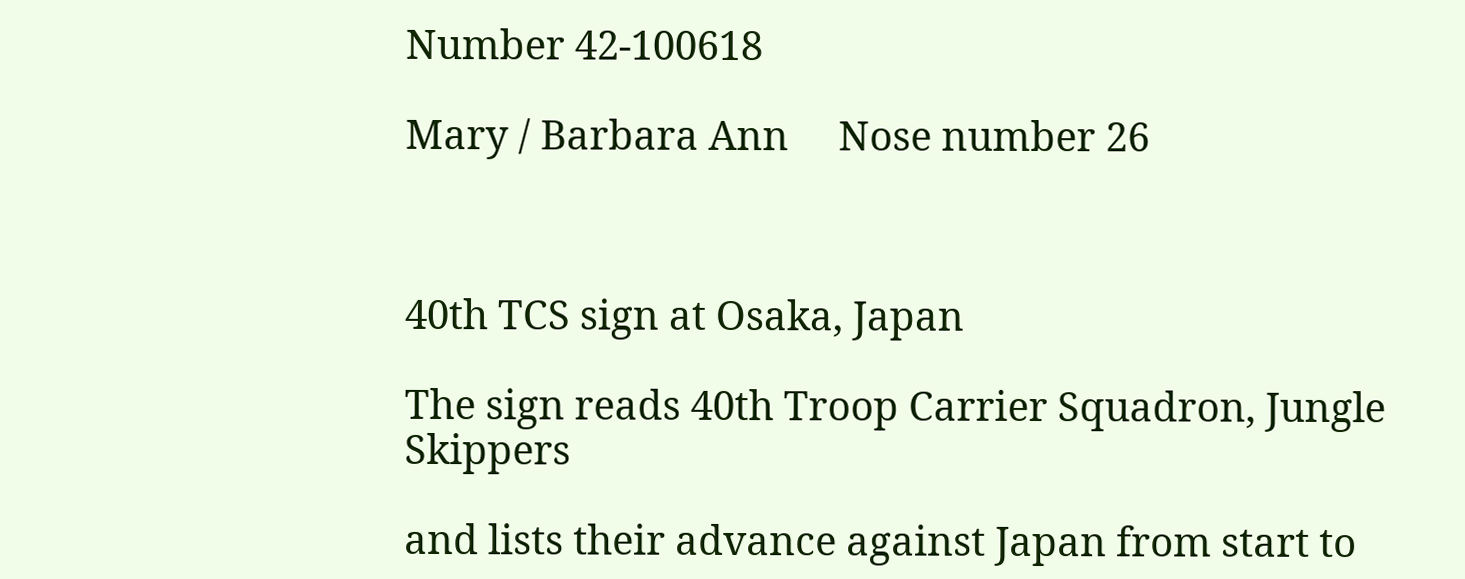Number 42-100618

Mary / Barbara Ann     Nose number 26



40th TCS sign at Osaka, Japan

The sign reads 40th Troop Carrier Squadron, Jungle Skippers

and lists their advance against Japan from start to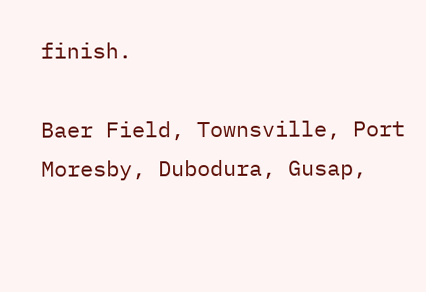finish.

Baer Field, Townsville, Port Moresby, Dubodura, Gusap,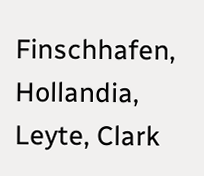Finschhafen, Hollandia, Leyte, Clark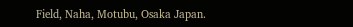Field, Naha, Motubu, Osaka Japan.